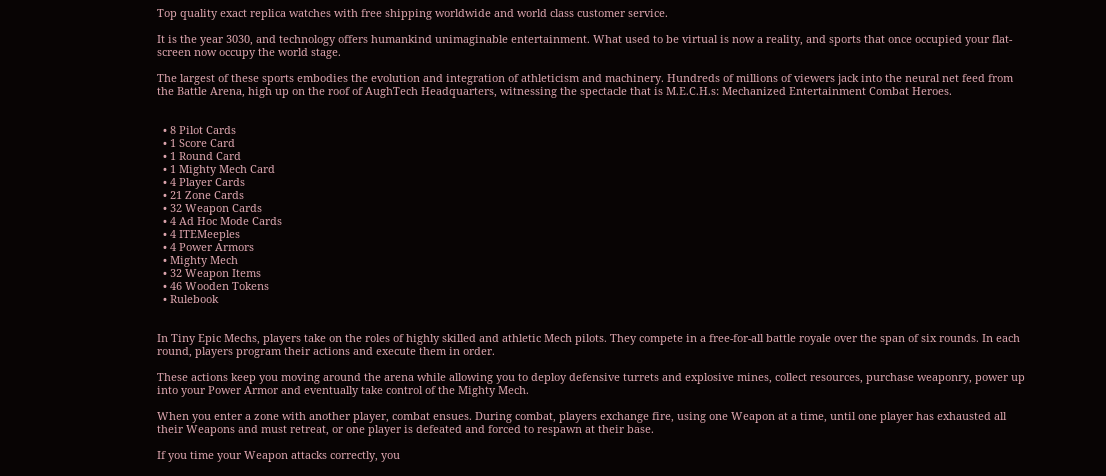Top quality exact replica watches with free shipping worldwide and world class customer service.

It is the year 3030, and technology offers humankind unimaginable entertainment. What used to be virtual is now a reality, and sports that once occupied your flat-screen now occupy the world stage.

The largest of these sports embodies the evolution and integration of athleticism and machinery. Hundreds of millions of viewers jack into the neural net feed from the Battle Arena, high up on the roof of AughTech Headquarters, witnessing the spectacle that is M.E.C.H.s: Mechanized Entertainment Combat Heroes.


  • 8 Pilot Cards
  • 1 Score Card
  • 1 Round Card
  • 1 Mighty Mech Card
  • 4 Player Cards
  • 21 Zone Cards
  • 32 Weapon Cards
  • 4 Ad Hoc Mode Cards
  • 4 ITEMeeples
  • 4 Power Armors
  • Mighty Mech
  • 32 Weapon Items
  • 46 Wooden Tokens
  • Rulebook


In Tiny Epic Mechs, players take on the roles of highly skilled and athletic Mech pilots. They compete in a free-for-all battle royale over the span of six rounds. In each round, players program their actions and execute them in order.

These actions keep you moving around the arena while allowing you to deploy defensive turrets and explosive mines, collect resources, purchase weaponry, power up into your Power Armor and eventually take control of the Mighty Mech.

When you enter a zone with another player, combat ensues. During combat, players exchange fire, using one Weapon at a time, until one player has exhausted all their Weapons and must retreat, or one player is defeated and forced to respawn at their base.

If you time your Weapon attacks correctly, you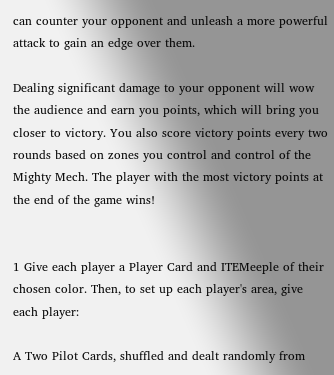can counter your opponent and unleash a more powerful attack to gain an edge over them.

Dealing significant damage to your opponent will wow the audience and earn you points, which will bring you closer to victory. You also score victory points every two rounds based on zones you control and control of the Mighty Mech. The player with the most victory points at the end of the game wins!


1 Give each player a Player Card and ITEMeeple of their chosen color. Then, to set up each player's area, give each player:

A Two Pilot Cards, shuffled and dealt randomly from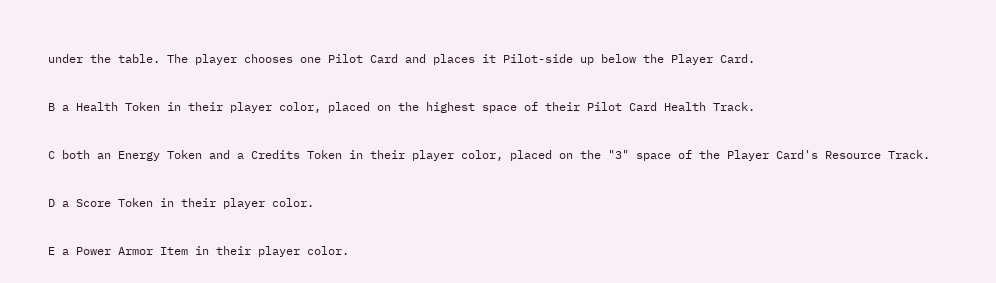under the table. The player chooses one Pilot Card and places it Pilot-side up below the Player Card.

B a Health Token in their player color, placed on the highest space of their Pilot Card Health Track.

C both an Energy Token and a Credits Token in their player color, placed on the "3" space of the Player Card's Resource Track.

D a Score Token in their player color.

E a Power Armor Item in their player color.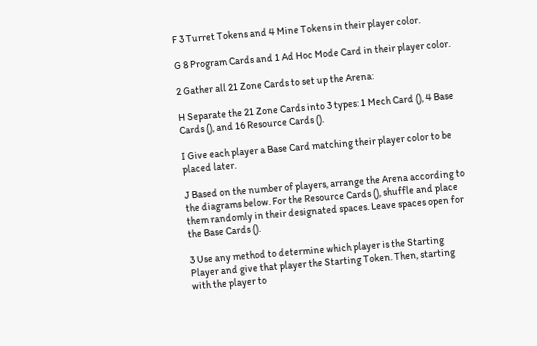F 3 Turret Tokens and 4 Mine Tokens in their player color.

G 8 Program Cards and 1 Ad Hoc Mode Card in their player color.

2 Gather all 21 Zone Cards to set up the Arena:

H Separate the 21 Zone Cards into 3 types: 1 Mech Card (), 4 Base Cards (), and 16 Resource Cards ().

I Give each player a Base Card matching their player color to be placed later.

J Based on the number of players, arrange the Arena according to the diagrams below. For the Resource Cards (), shuffle and place them randomly in their designated spaces. Leave spaces open for the Base Cards ().

3 Use any method to determine which player is the Starting Player and give that player the Starting Token. Then, starting with the player to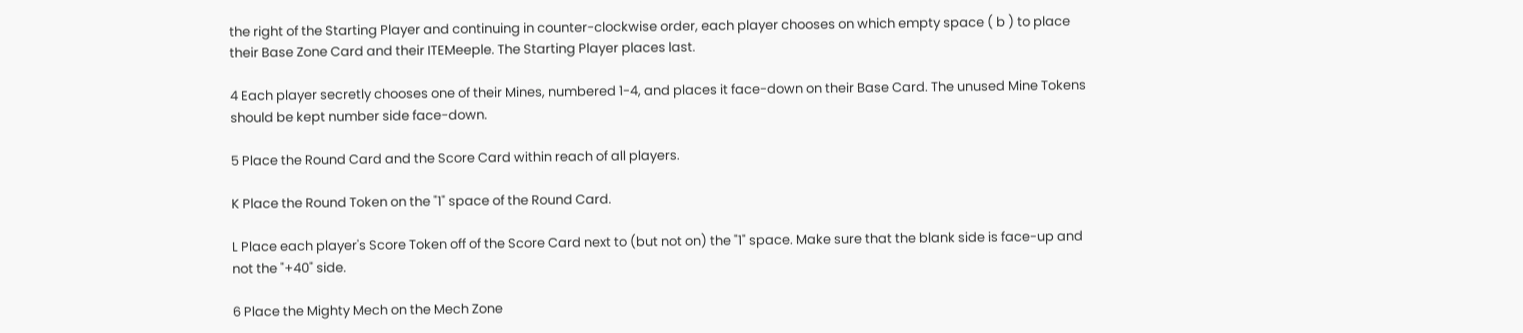the right of the Starting Player and continuing in counter-clockwise order, each player chooses on which empty space ( b ) to place their Base Zone Card and their ITEMeeple. The Starting Player places last.

4 Each player secretly chooses one of their Mines, numbered 1-4, and places it face-down on their Base Card. The unused Mine Tokens should be kept number side face-down.

5 Place the Round Card and the Score Card within reach of all players.

K Place the Round Token on the "1" space of the Round Card.

L Place each player's Score Token off of the Score Card next to (but not on) the "1" space. Make sure that the blank side is face-up and not the "+40" side.

6 Place the Mighty Mech on the Mech Zone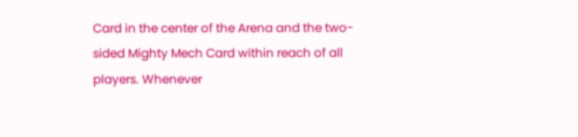Card in the center of the Arena and the two-sided Mighty Mech Card within reach of all players. Whenever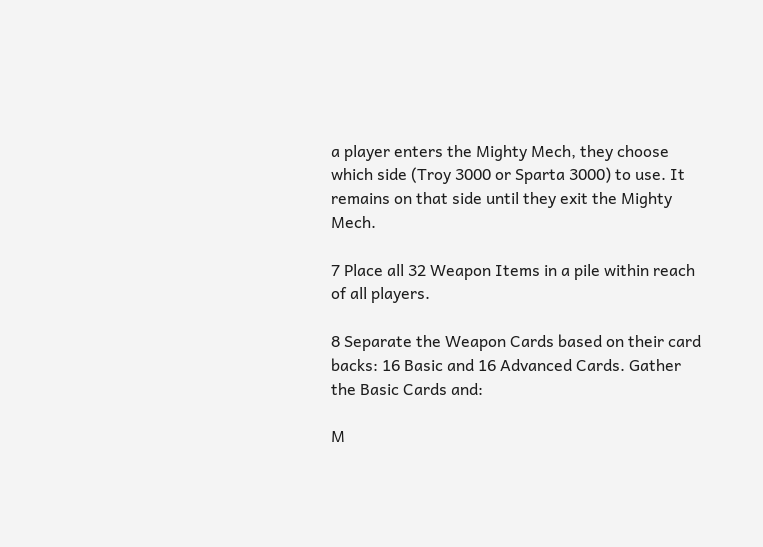a player enters the Mighty Mech, they choose which side (Troy 3000 or Sparta 3000) to use. It remains on that side until they exit the Mighty Mech.

7 Place all 32 Weapon Items in a pile within reach of all players.

8 Separate the Weapon Cards based on their card backs: 16 Basic and 16 Advanced Cards. Gather the Basic Cards and:

M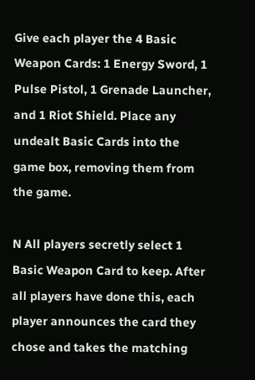Give each player the 4 Basic Weapon Cards: 1 Energy Sword, 1 Pulse Pistol, 1 Grenade Launcher, and 1 Riot Shield. Place any undealt Basic Cards into the game box, removing them from the game.

N All players secretly select 1 Basic Weapon Card to keep. After all players have done this, each player announces the card they chose and takes the matching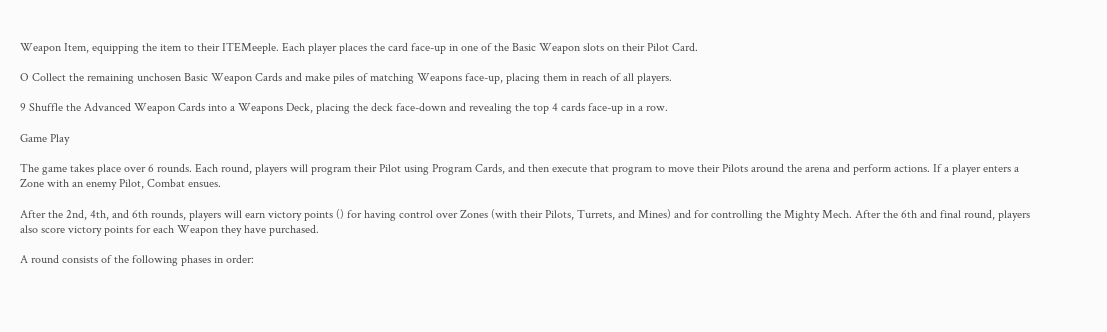Weapon Item, equipping the item to their ITEMeeple. Each player places the card face-up in one of the Basic Weapon slots on their Pilot Card.

O Collect the remaining unchosen Basic Weapon Cards and make piles of matching Weapons face-up, placing them in reach of all players.

9 Shuffle the Advanced Weapon Cards into a Weapons Deck, placing the deck face-down and revealing the top 4 cards face-up in a row.

Game Play

The game takes place over 6 rounds. Each round, players will program their Pilot using Program Cards, and then execute that program to move their Pilots around the arena and perform actions. If a player enters a Zone with an enemy Pilot, Combat ensues.

After the 2nd, 4th, and 6th rounds, players will earn victory points () for having control over Zones (with their Pilots, Turrets, and Mines) and for controlling the Mighty Mech. After the 6th and final round, players also score victory points for each Weapon they have purchased.

A round consists of the following phases in order: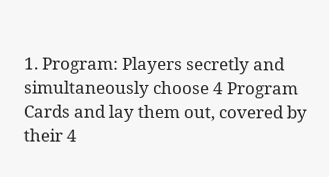1. Program: Players secretly and simultaneously choose 4 Program Cards and lay them out, covered by their 4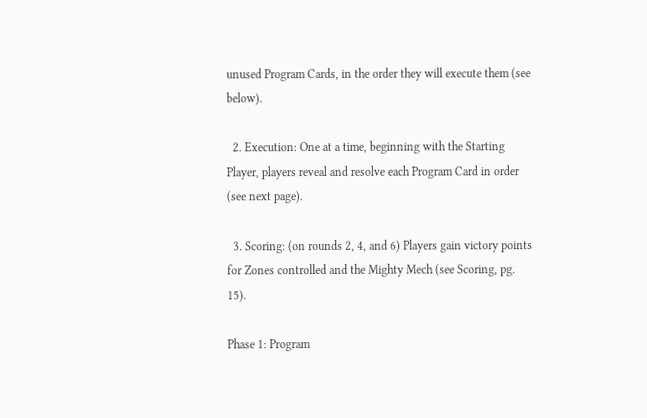unused Program Cards, in the order they will execute them (see below).

  2. Execution: One at a time, beginning with the Starting Player, players reveal and resolve each Program Card in order (see next page).

  3. Scoring: (on rounds 2, 4, and 6) Players gain victory points for Zones controlled and the Mighty Mech (see Scoring, pg. 15).

Phase 1: Program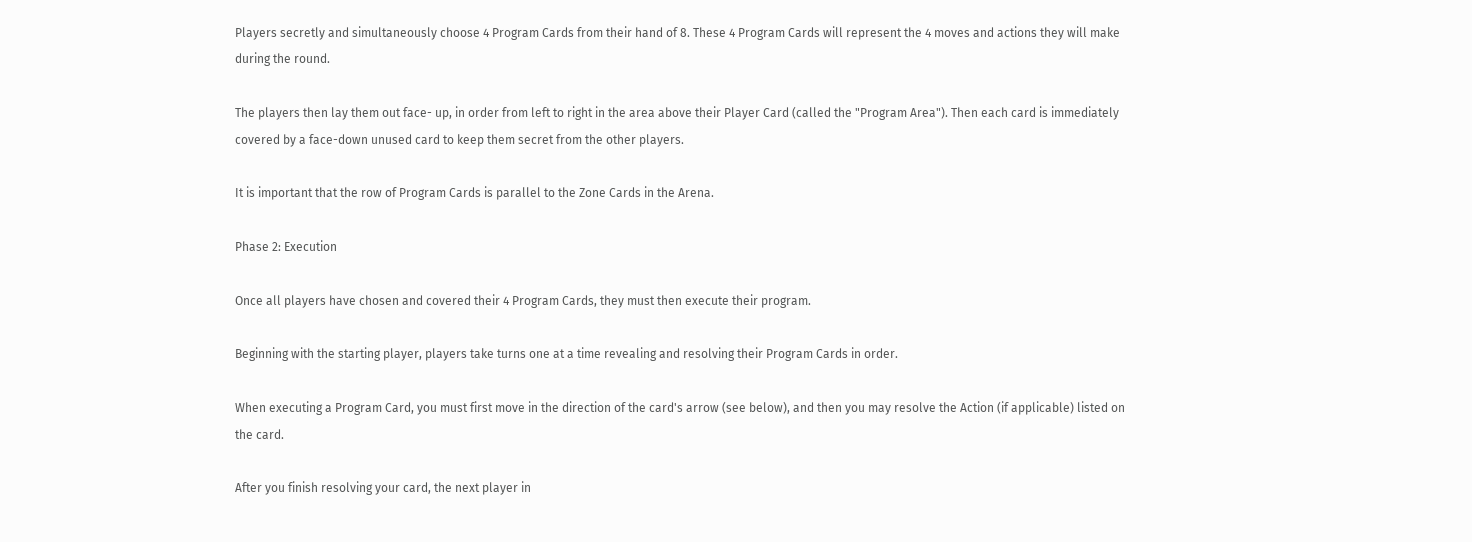Players secretly and simultaneously choose 4 Program Cards from their hand of 8. These 4 Program Cards will represent the 4 moves and actions they will make during the round.

The players then lay them out face- up, in order from left to right in the area above their Player Card (called the "Program Area"). Then each card is immediately covered by a face-down unused card to keep them secret from the other players.

It is important that the row of Program Cards is parallel to the Zone Cards in the Arena.

Phase 2: Execution

Once all players have chosen and covered their 4 Program Cards, they must then execute their program.

Beginning with the starting player, players take turns one at a time revealing and resolving their Program Cards in order.

When executing a Program Card, you must first move in the direction of the card's arrow (see below), and then you may resolve the Action (if applicable) listed on the card.

After you finish resolving your card, the next player in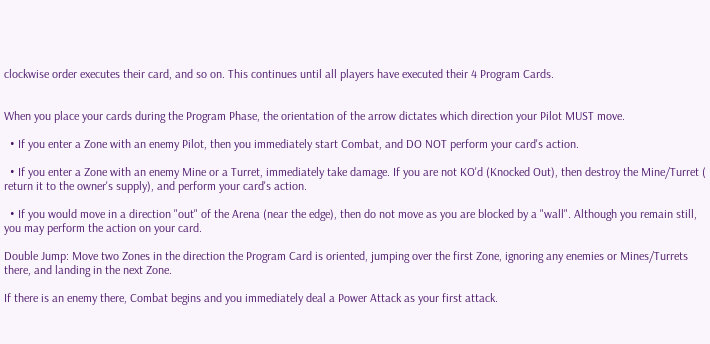clockwise order executes their card, and so on. This continues until all players have executed their 4 Program Cards.


When you place your cards during the Program Phase, the orientation of the arrow dictates which direction your Pilot MUST move.

  • If you enter a Zone with an enemy Pilot, then you immediately start Combat, and DO NOT perform your card's action.

  • If you enter a Zone with an enemy Mine or a Turret, immediately take damage. If you are not KO'd (Knocked Out), then destroy the Mine/Turret ( return it to the owner's supply), and perform your card's action.

  • If you would move in a direction "out" of the Arena (near the edge), then do not move as you are blocked by a "wall". Although you remain still, you may perform the action on your card.

Double Jump: Move two Zones in the direction the Program Card is oriented, jumping over the first Zone, ignoring any enemies or Mines/Turrets there, and landing in the next Zone.

If there is an enemy there, Combat begins and you immediately deal a Power Attack as your first attack.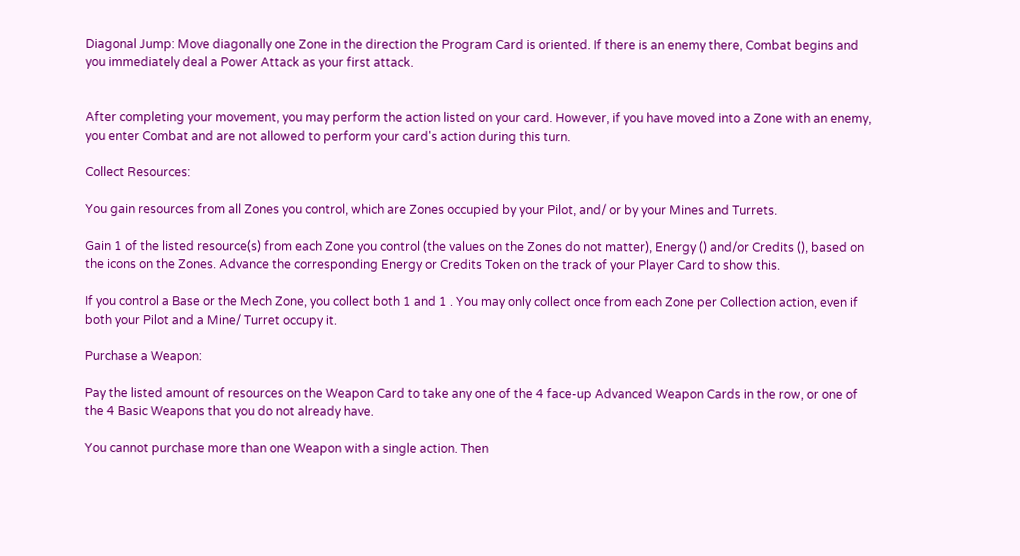Diagonal Jump: Move diagonally one Zone in the direction the Program Card is oriented. If there is an enemy there, Combat begins and you immediately deal a Power Attack as your first attack.


After completing your movement, you may perform the action listed on your card. However, if you have moved into a Zone with an enemy, you enter Combat and are not allowed to perform your card's action during this turn.

Collect Resources:

You gain resources from all Zones you control, which are Zones occupied by your Pilot, and/ or by your Mines and Turrets.

Gain 1 of the listed resource(s) from each Zone you control (the values on the Zones do not matter), Energy () and/or Credits (), based on the icons on the Zones. Advance the corresponding Energy or Credits Token on the track of your Player Card to show this.

If you control a Base or the Mech Zone, you collect both 1 and 1 . You may only collect once from each Zone per Collection action, even if both your Pilot and a Mine/ Turret occupy it.

Purchase a Weapon:

Pay the listed amount of resources on the Weapon Card to take any one of the 4 face-up Advanced Weapon Cards in the row, or one of the 4 Basic Weapons that you do not already have.

You cannot purchase more than one Weapon with a single action. Then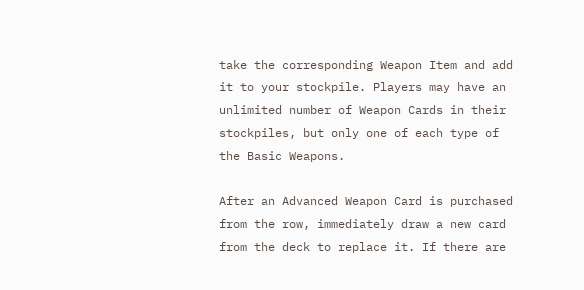take the corresponding Weapon Item and add it to your stockpile. Players may have an unlimited number of Weapon Cards in their stockpiles, but only one of each type of the Basic Weapons.

After an Advanced Weapon Card is purchased from the row, immediately draw a new card from the deck to replace it. If there are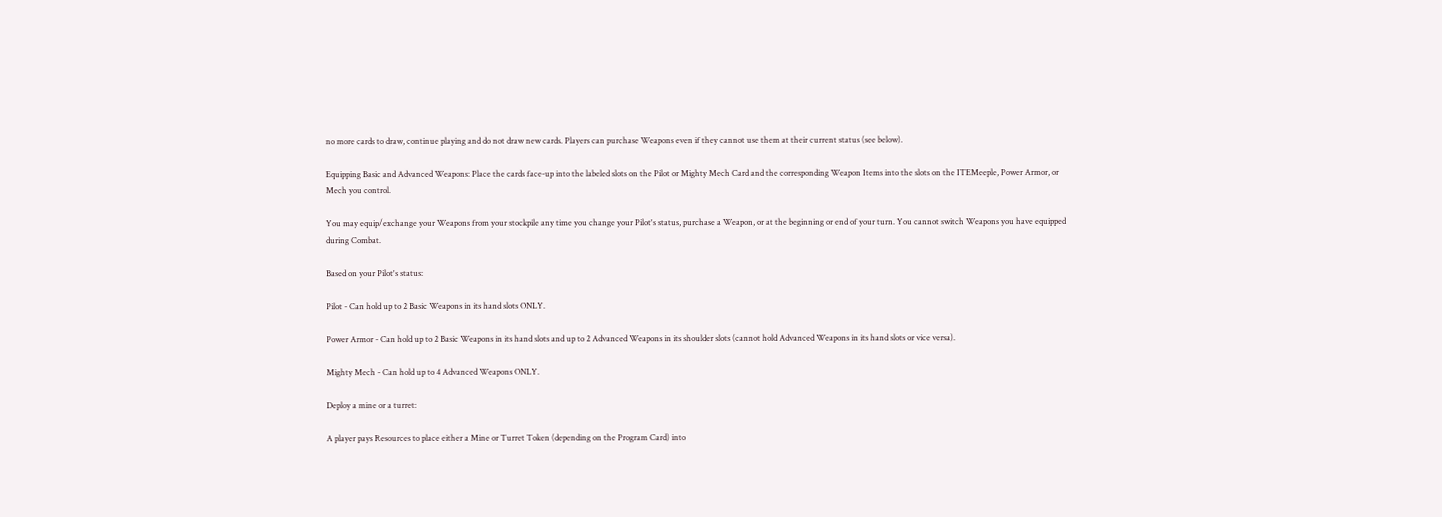no more cards to draw, continue playing and do not draw new cards. Players can purchase Weapons even if they cannot use them at their current status (see below).

Equipping Basic and Advanced Weapons: Place the cards face-up into the labeled slots on the Pilot or Mighty Mech Card and the corresponding Weapon Items into the slots on the ITEMeeple, Power Armor, or Mech you control.

You may equip/exchange your Weapons from your stockpile any time you change your Pilot's status, purchase a Weapon, or at the beginning or end of your turn. You cannot switch Weapons you have equipped during Combat.

Based on your Pilot's status:

Pilot - Can hold up to 2 Basic Weapons in its hand slots ONLY.

Power Armor - Can hold up to 2 Basic Weapons in its hand slots and up to 2 Advanced Weapons in its shoulder slots (cannot hold Advanced Weapons in its hand slots or vice versa).

Mighty Mech - Can hold up to 4 Advanced Weapons ONLY.

Deploy a mine or a turret:

A player pays Resources to place either a Mine or Turret Token (depending on the Program Card) into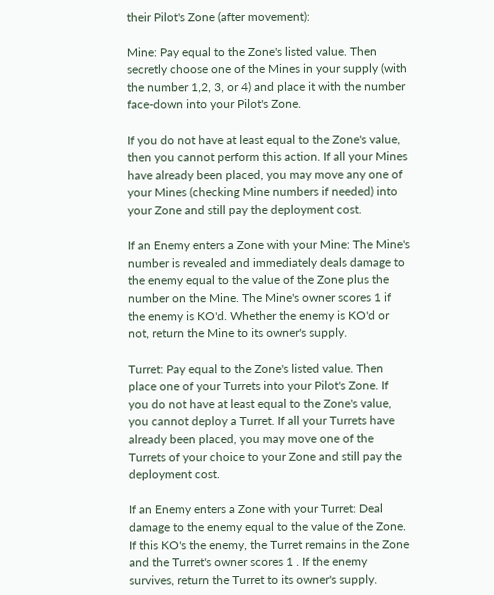their Pilot's Zone (after movement):

Mine: Pay equal to the Zone's listed value. Then secretly choose one of the Mines in your supply (with the number 1,2, 3, or 4) and place it with the number face-down into your Pilot's Zone.

If you do not have at least equal to the Zone's value, then you cannot perform this action. If all your Mines have already been placed, you may move any one of your Mines (checking Mine numbers if needed) into your Zone and still pay the deployment cost.

If an Enemy enters a Zone with your Mine: The Mine's number is revealed and immediately deals damage to the enemy equal to the value of the Zone plus the number on the Mine. The Mine's owner scores 1 if the enemy is KO'd. Whether the enemy is KO'd or not, return the Mine to its owner's supply.

Turret: Pay equal to the Zone's listed value. Then place one of your Turrets into your Pilot's Zone. If you do not have at least equal to the Zone's value, you cannot deploy a Turret. If all your Turrets have already been placed, you may move one of the Turrets of your choice to your Zone and still pay the deployment cost.

If an Enemy enters a Zone with your Turret: Deal damage to the enemy equal to the value of the Zone. If this KO's the enemy, the Turret remains in the Zone and the Turret's owner scores 1 . If the enemy survives, return the Turret to its owner's supply.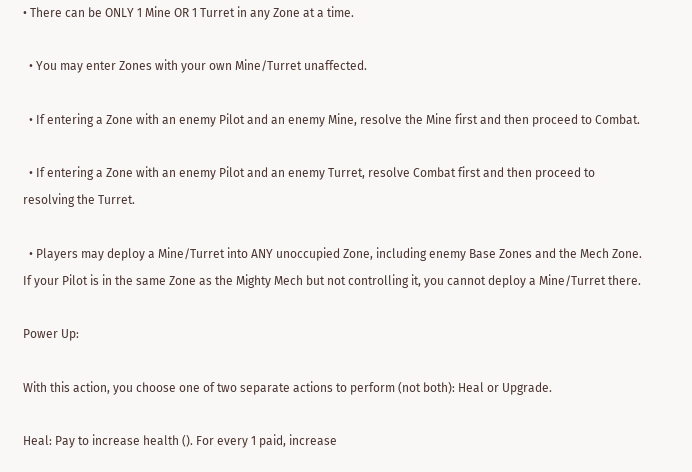• There can be ONLY 1 Mine OR 1 Turret in any Zone at a time.

  • You may enter Zones with your own Mine/Turret unaffected.

  • If entering a Zone with an enemy Pilot and an enemy Mine, resolve the Mine first and then proceed to Combat.

  • If entering a Zone with an enemy Pilot and an enemy Turret, resolve Combat first and then proceed to resolving the Turret.

  • Players may deploy a Mine/Turret into ANY unoccupied Zone, including enemy Base Zones and the Mech Zone. If your Pilot is in the same Zone as the Mighty Mech but not controlling it, you cannot deploy a Mine/Turret there.

Power Up:

With this action, you choose one of two separate actions to perform (not both): Heal or Upgrade.

Heal: Pay to increase health (). For every 1 paid, increase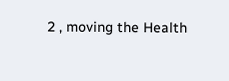2 , moving the Health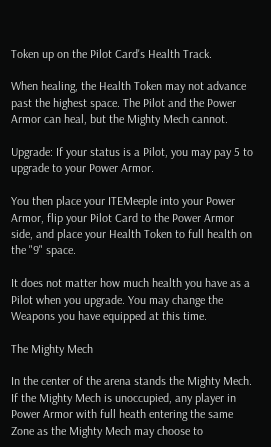Token up on the Pilot Card's Health Track.

When healing, the Health Token may not advance past the highest space. The Pilot and the Power Armor can heal, but the Mighty Mech cannot.

Upgrade: If your status is a Pilot, you may pay 5 to upgrade to your Power Armor.

You then place your ITEMeeple into your Power Armor, flip your Pilot Card to the Power Armor side, and place your Health Token to full health on the "9" space.

It does not matter how much health you have as a Pilot when you upgrade. You may change the Weapons you have equipped at this time.

The Mighty Mech

In the center of the arena stands the Mighty Mech. If the Mighty Mech is unoccupied, any player in Power Armor with full heath entering the same Zone as the Mighty Mech may choose to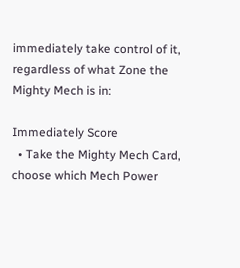immediately take control of it, regardless of what Zone the Mighty Mech is in:

Immediately Score
  • Take the Mighty Mech Card, choose which Mech Power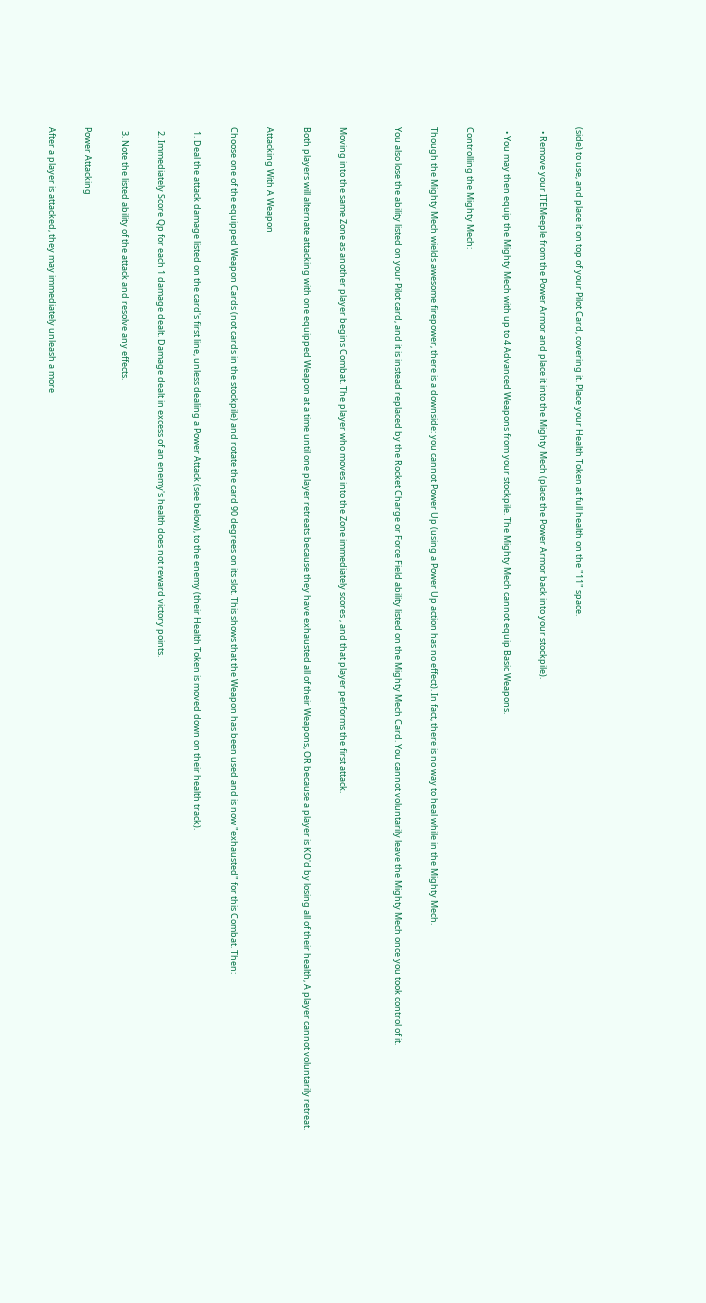(side) to use, and place it on top of your Pilot Card, covering it. Place your Health Token at full health on the "11" space.

  • Remove your ITEMeeple from the Power Armor and place it into the Mighty Mech (place the Power Armor back into your stockpile).

  • You may then equip the Mighty Mech with up to 4 Advanced Weapons from your stockpile. The Mighty Mech cannot equip Basic Weapons.

Controlling the Mighty Mech:

Though the Mighty Mech wields awesome firepower, there is a downside: you cannot Power Up (using a Power Up action has no effect). In fact, there is no way to heal while in the Mighty Mech.

You also lose the ability listed on your Pilot card, and it is instead replaced by the Rocket Charge or Force Field ability listed on the Mighty Mech Card. You cannot voluntarily leave the Mighty Mech once you took control of it.


Moving into the same Zone as another player begins Combat. The player who moves into the Zone immediately scores , and that player performs the first attack.

Both players will alternate attacking with one equipped Weapon at a time until one player retreats because they have exhausted all of their Weapons, OR because a player is KO'd by losing all of their health, A player cannot voluntarily retreat.

Attacking With A Weapon

Choose one of the equipped Weapon Cards (not cards in the stockpile) and rotate the card 90 degrees on its slot. This shows that the Weapon has been used and is now "exhausted" for this Combat. Then:

  1. Deal the attack damage listed on the card's first line, unless dealing a Power Attack (see below), to the enemy (their Health Token is moved down on their health track).

  2. Immediately Score Qp for each 1 damage dealt. Damage dealt in excess of an enemy's health does not reward victory points.

  3. Note the listed ability of the attack and resolve any effects.

Power Attacking

After a player is attacked, they may immediately unleash a more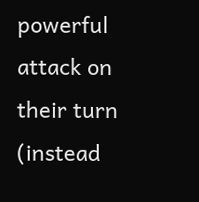powerful attack on their turn (instead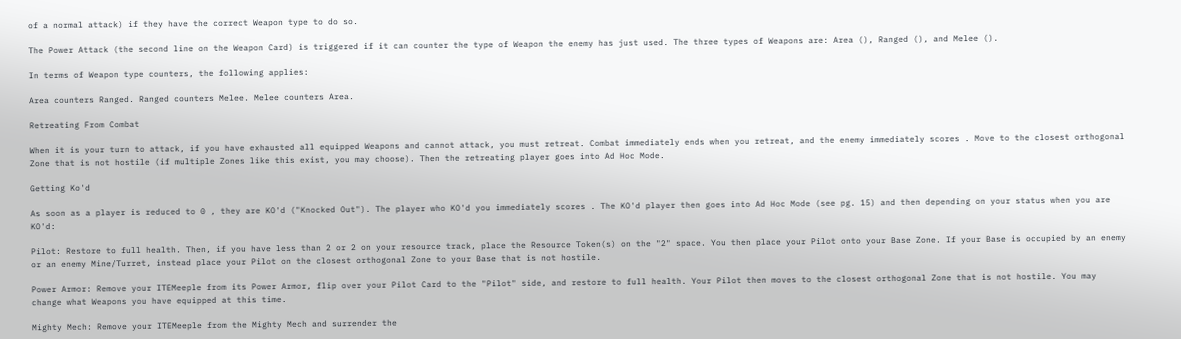of a normal attack) if they have the correct Weapon type to do so.

The Power Attack (the second line on the Weapon Card) is triggered if it can counter the type of Weapon the enemy has just used. The three types of Weapons are: Area (), Ranged (), and Melee ().

In terms of Weapon type counters, the following applies:

Area counters Ranged. Ranged counters Melee. Melee counters Area.

Retreating From Combat

When it is your turn to attack, if you have exhausted all equipped Weapons and cannot attack, you must retreat. Combat immediately ends when you retreat, and the enemy immediately scores . Move to the closest orthogonal Zone that is not hostile (if multiple Zones like this exist, you may choose). Then the retreating player goes into Ad Hoc Mode.

Getting Ko'd

As soon as a player is reduced to 0 , they are KO'd ("Knocked Out"). The player who KO'd you immediately scores . The KO'd player then goes into Ad Hoc Mode (see pg. 15) and then depending on your status when you are KO'd:

Pilot: Restore to full health. Then, if you have less than 2 or 2 on your resource track, place the Resource Token(s) on the "2" space. You then place your Pilot onto your Base Zone. If your Base is occupied by an enemy or an enemy Mine/Turret, instead place your Pilot on the closest orthogonal Zone to your Base that is not hostile.

Power Armor: Remove your ITEMeeple from its Power Armor, flip over your Pilot Card to the "Pilot" side, and restore to full health. Your Pilot then moves to the closest orthogonal Zone that is not hostile. You may change what Weapons you have equipped at this time.

Mighty Mech: Remove your ITEMeeple from the Mighty Mech and surrender the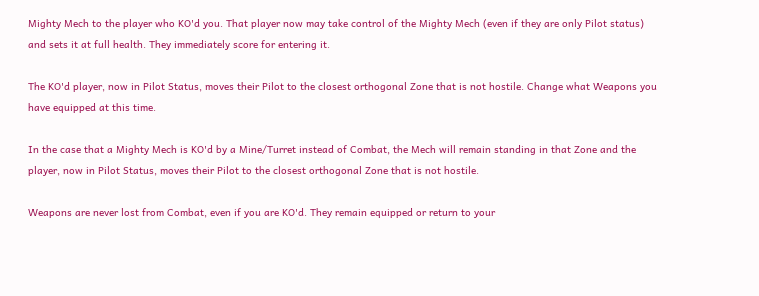Mighty Mech to the player who KO'd you. That player now may take control of the Mighty Mech (even if they are only Pilot status) and sets it at full health. They immediately score for entering it.

The KO'd player, now in Pilot Status, moves their Pilot to the closest orthogonal Zone that is not hostile. Change what Weapons you have equipped at this time.

In the case that a Mighty Mech is KO'd by a Mine/Turret instead of Combat, the Mech will remain standing in that Zone and the player, now in Pilot Status, moves their Pilot to the closest orthogonal Zone that is not hostile.

Weapons are never lost from Combat, even if you are KO'd. They remain equipped or return to your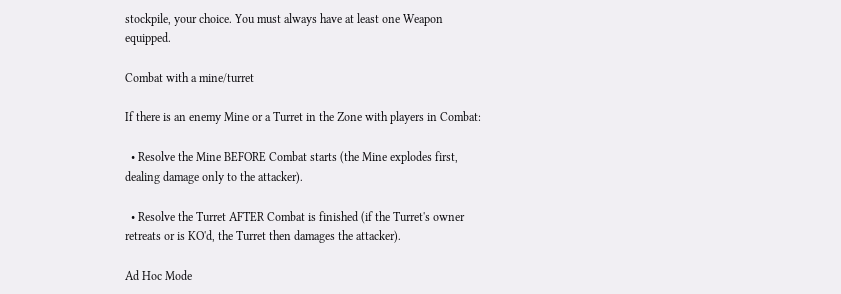stockpile, your choice. You must always have at least one Weapon equipped.

Combat with a mine/turret

If there is an enemy Mine or a Turret in the Zone with players in Combat:

  • Resolve the Mine BEFORE Combat starts (the Mine explodes first, dealing damage only to the attacker).

  • Resolve the Turret AFTER Combat is finished (if the Turret's owner retreats or is KO'd, the Turret then damages the attacker).

Ad Hoc Mode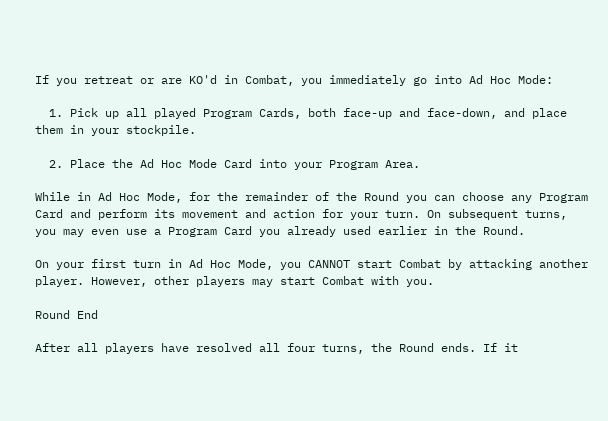If you retreat or are KO'd in Combat, you immediately go into Ad Hoc Mode:

  1. Pick up all played Program Cards, both face-up and face-down, and place them in your stockpile.

  2. Place the Ad Hoc Mode Card into your Program Area.

While in Ad Hoc Mode, for the remainder of the Round you can choose any Program Card and perform its movement and action for your turn. On subsequent turns, you may even use a Program Card you already used earlier in the Round.

On your first turn in Ad Hoc Mode, you CANNOT start Combat by attacking another player. However, other players may start Combat with you.

Round End

After all players have resolved all four turns, the Round ends. If it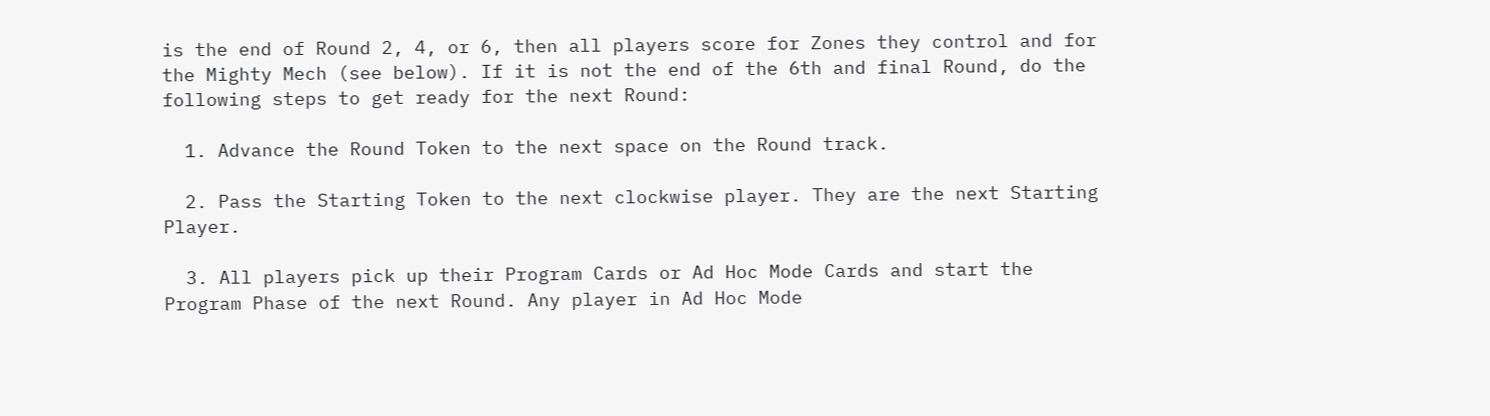is the end of Round 2, 4, or 6, then all players score for Zones they control and for the Mighty Mech (see below). If it is not the end of the 6th and final Round, do the following steps to get ready for the next Round:

  1. Advance the Round Token to the next space on the Round track.

  2. Pass the Starting Token to the next clockwise player. They are the next Starting Player.

  3. All players pick up their Program Cards or Ad Hoc Mode Cards and start the Program Phase of the next Round. Any player in Ad Hoc Mode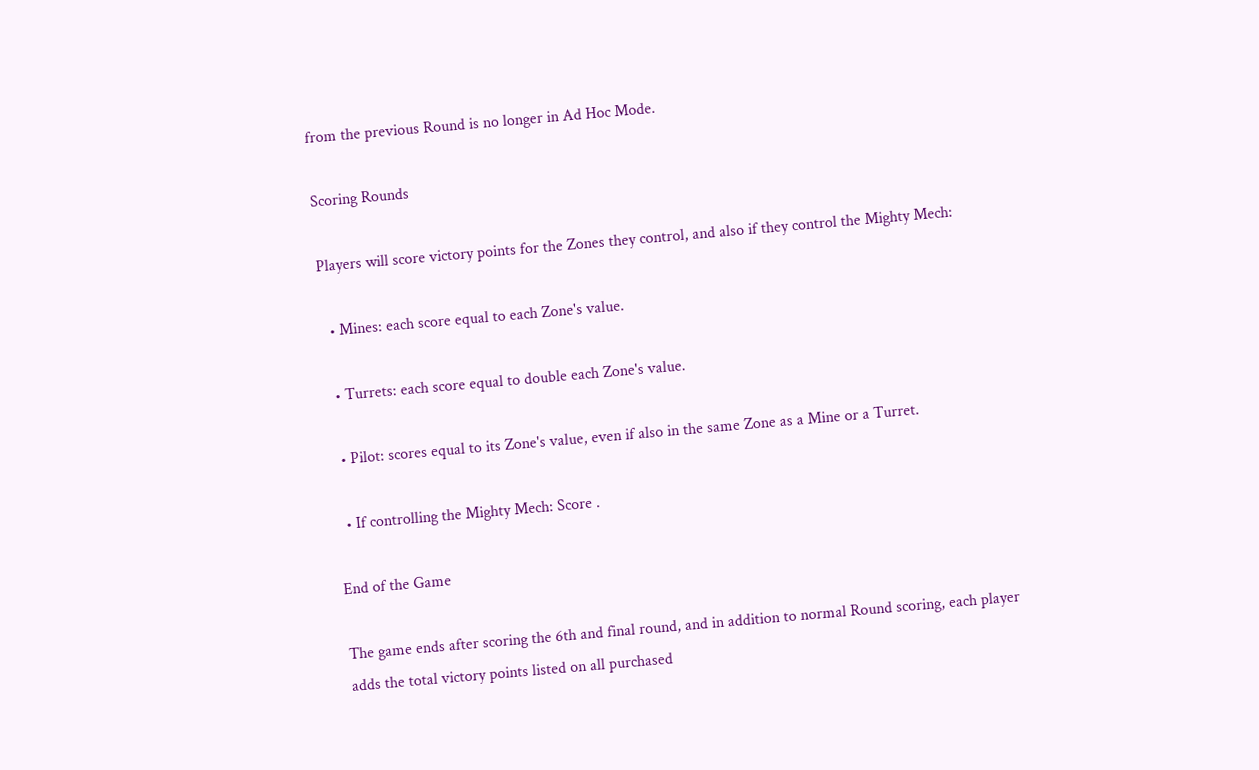from the previous Round is no longer in Ad Hoc Mode.

Scoring Rounds

Players will score victory points for the Zones they control, and also if they control the Mighty Mech:

  • Mines: each score equal to each Zone's value.

  • Turrets: each score equal to double each Zone's value.

  • Pilot: scores equal to its Zone's value, even if also in the same Zone as a Mine or a Turret.

  • If controlling the Mighty Mech: Score .

End of the Game

The game ends after scoring the 6th and final round, and in addition to normal Round scoring, each player adds the total victory points listed on all purchased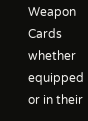Weapon Cards whether equipped or in their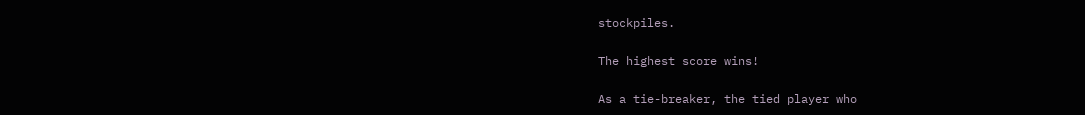stockpiles.

The highest score wins!

As a tie-breaker, the tied player who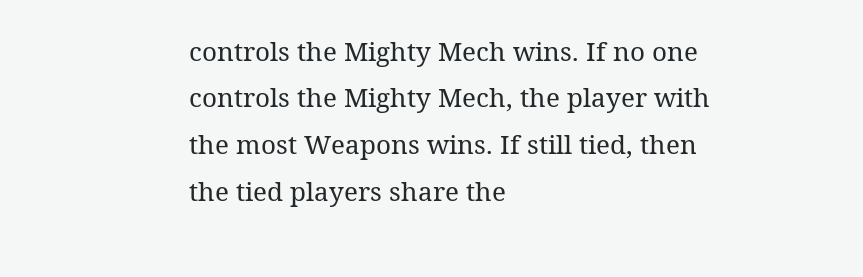controls the Mighty Mech wins. If no one controls the Mighty Mech, the player with the most Weapons wins. If still tied, then the tied players share the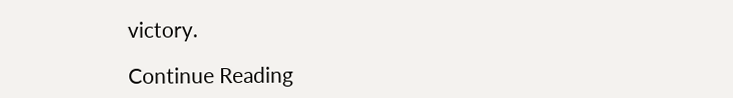victory.

Continue Reading